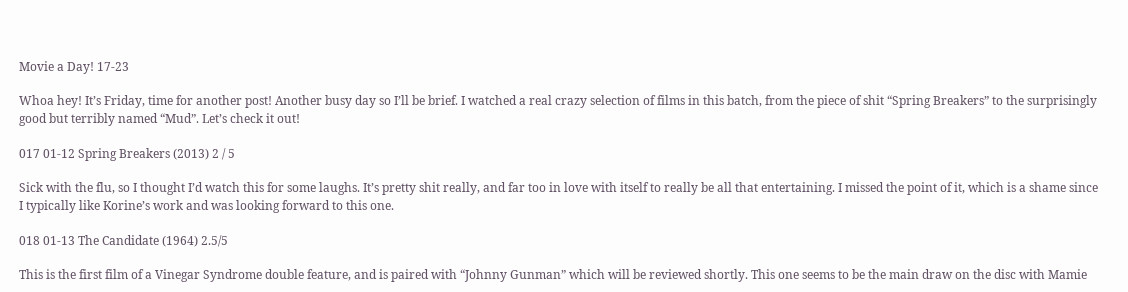Movie a Day! 17-23

Whoa hey! It’s Friday, time for another post! Another busy day so I’ll be brief. I watched a real crazy selection of films in this batch, from the piece of shit “Spring Breakers” to the surprisingly good but terribly named “Mud”. Let’s check it out!

017 01-12 Spring Breakers (2013) 2 / 5

Sick with the flu, so I thought I’d watch this for some laughs. It’s pretty shit really, and far too in love with itself to really be all that entertaining. I missed the point of it, which is a shame since I typically like Korine’s work and was looking forward to this one.

018 01-13 The Candidate (1964) 2.5/5

This is the first film of a Vinegar Syndrome double feature, and is paired with “Johnny Gunman” which will be reviewed shortly. This one seems to be the main draw on the disc with Mamie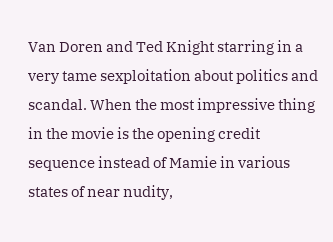Van Doren and Ted Knight starring in a very tame sexploitation about politics and scandal. When the most impressive thing in the movie is the opening credit sequence instead of Mamie in various states of near nudity,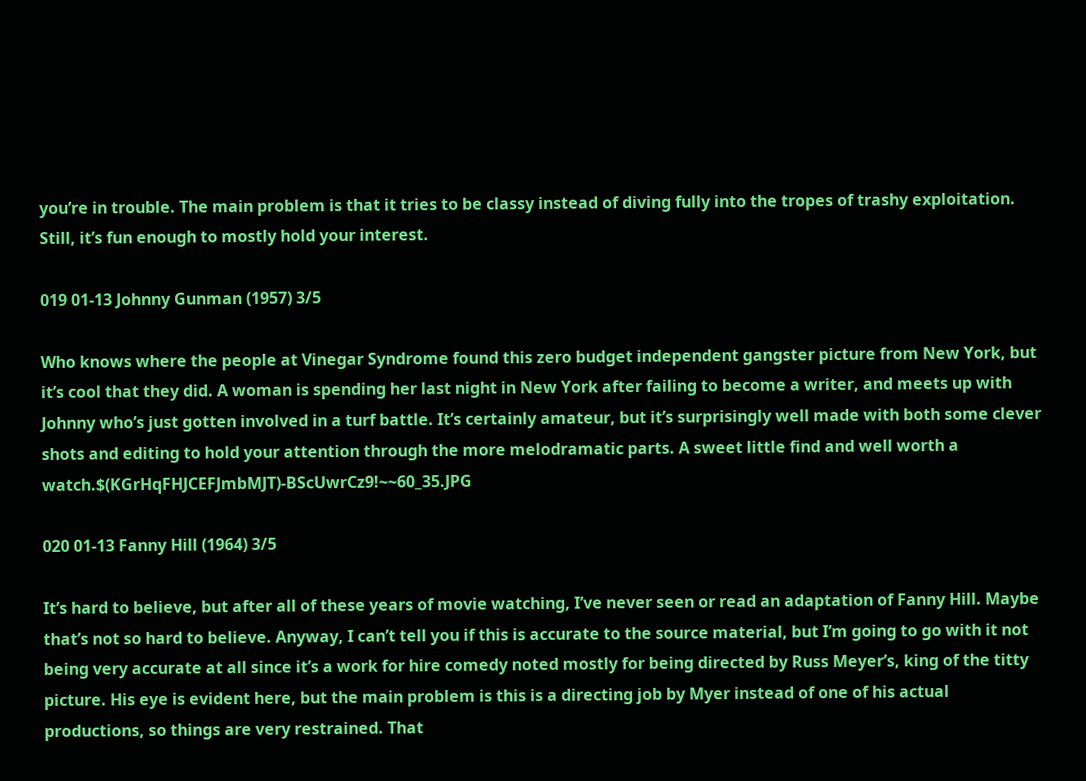you’re in trouble. The main problem is that it tries to be classy instead of diving fully into the tropes of trashy exploitation. Still, it’s fun enough to mostly hold your interest.

019 01-13 Johnny Gunman (1957) 3/5

Who knows where the people at Vinegar Syndrome found this zero budget independent gangster picture from New York, but it’s cool that they did. A woman is spending her last night in New York after failing to become a writer, and meets up with Johnny who’s just gotten involved in a turf battle. It’s certainly amateur, but it’s surprisingly well made with both some clever shots and editing to hold your attention through the more melodramatic parts. A sweet little find and well worth a watch.$(KGrHqFHJCEFJmbMJT)-BScUwrCz9!~~60_35.JPG

020 01-13 Fanny Hill (1964) 3/5

It’s hard to believe, but after all of these years of movie watching, I’ve never seen or read an adaptation of Fanny Hill. Maybe that’s not so hard to believe. Anyway, I can’t tell you if this is accurate to the source material, but I’m going to go with it not being very accurate at all since it’s a work for hire comedy noted mostly for being directed by Russ Meyer’s, king of the titty picture. His eye is evident here, but the main problem is this is a directing job by Myer instead of one of his actual productions, so things are very restrained. That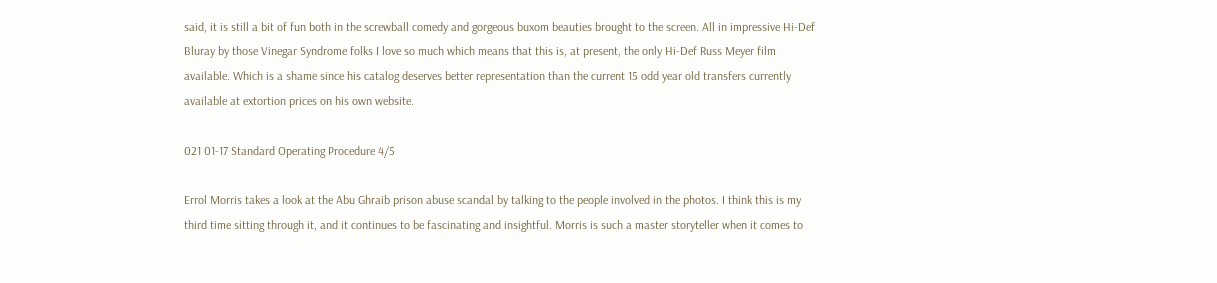said, it is still a bit of fun both in the screwball comedy and gorgeous buxom beauties brought to the screen. All in impressive Hi-Def Bluray by those Vinegar Syndrome folks I love so much which means that this is, at present, the only Hi-Def Russ Meyer film available. Which is a shame since his catalog deserves better representation than the current 15 odd year old transfers currently available at extortion prices on his own website.

021 01-17 Standard Operating Procedure 4/5

Errol Morris takes a look at the Abu Ghraib prison abuse scandal by talking to the people involved in the photos. I think this is my third time sitting through it, and it continues to be fascinating and insightful. Morris is such a master storyteller when it comes to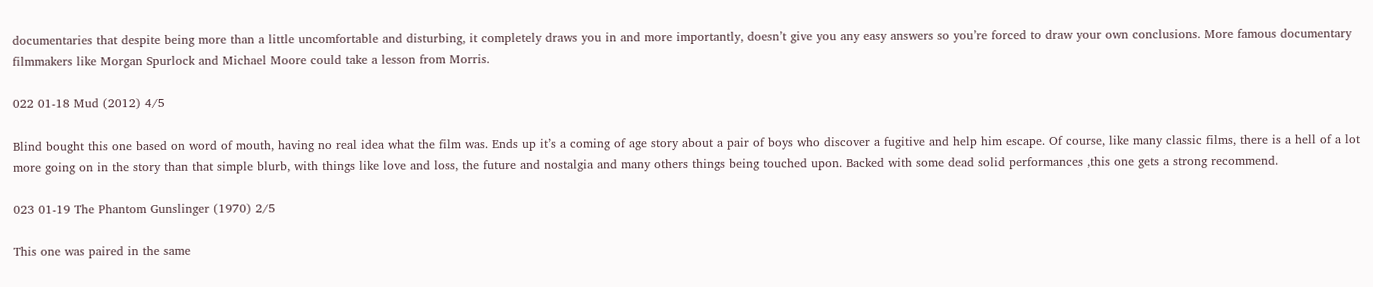documentaries that despite being more than a little uncomfortable and disturbing, it completely draws you in and more importantly, doesn’t give you any easy answers so you’re forced to draw your own conclusions. More famous documentary filmmakers like Morgan Spurlock and Michael Moore could take a lesson from Morris.

022 01-18 Mud (2012) 4/5

Blind bought this one based on word of mouth, having no real idea what the film was. Ends up it’s a coming of age story about a pair of boys who discover a fugitive and help him escape. Of course, like many classic films, there is a hell of a lot more going on in the story than that simple blurb, with things like love and loss, the future and nostalgia and many others things being touched upon. Backed with some dead solid performances ,this one gets a strong recommend.

023 01-19 The Phantom Gunslinger (1970) 2/5

This one was paired in the same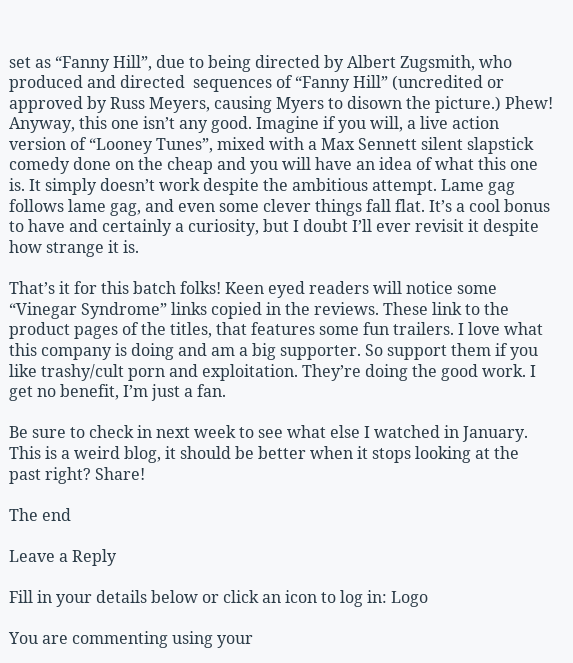set as “Fanny Hill”, due to being directed by Albert Zugsmith, who produced and directed  sequences of “Fanny Hill” (uncredited or approved by Russ Meyers, causing Myers to disown the picture.) Phew! Anyway, this one isn’t any good. Imagine if you will, a live action version of “Looney Tunes”, mixed with a Max Sennett silent slapstick comedy done on the cheap and you will have an idea of what this one is. It simply doesn’t work despite the ambitious attempt. Lame gag follows lame gag, and even some clever things fall flat. It’s a cool bonus to have and certainly a curiosity, but I doubt I’ll ever revisit it despite how strange it is.

That’s it for this batch folks! Keen eyed readers will notice some “Vinegar Syndrome” links copied in the reviews. These link to the product pages of the titles, that features some fun trailers. I love what this company is doing and am a big supporter. So support them if you like trashy/cult porn and exploitation. They’re doing the good work. I get no benefit, I’m just a fan.

Be sure to check in next week to see what else I watched in January. This is a weird blog, it should be better when it stops looking at the past right? Share!

The end

Leave a Reply

Fill in your details below or click an icon to log in: Logo

You are commenting using your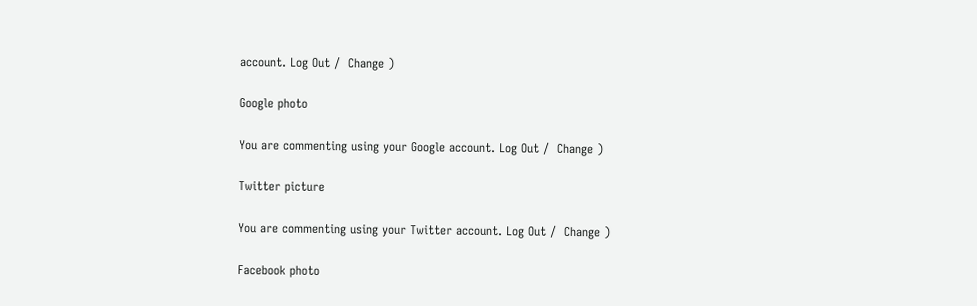account. Log Out /  Change )

Google photo

You are commenting using your Google account. Log Out /  Change )

Twitter picture

You are commenting using your Twitter account. Log Out /  Change )

Facebook photo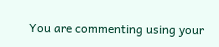You are commenting using your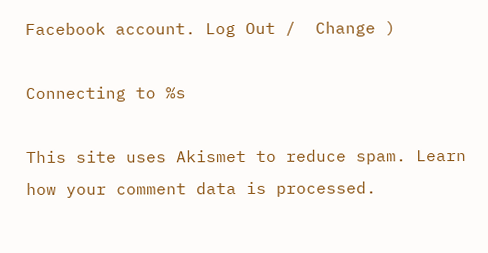Facebook account. Log Out /  Change )

Connecting to %s

This site uses Akismet to reduce spam. Learn how your comment data is processed.